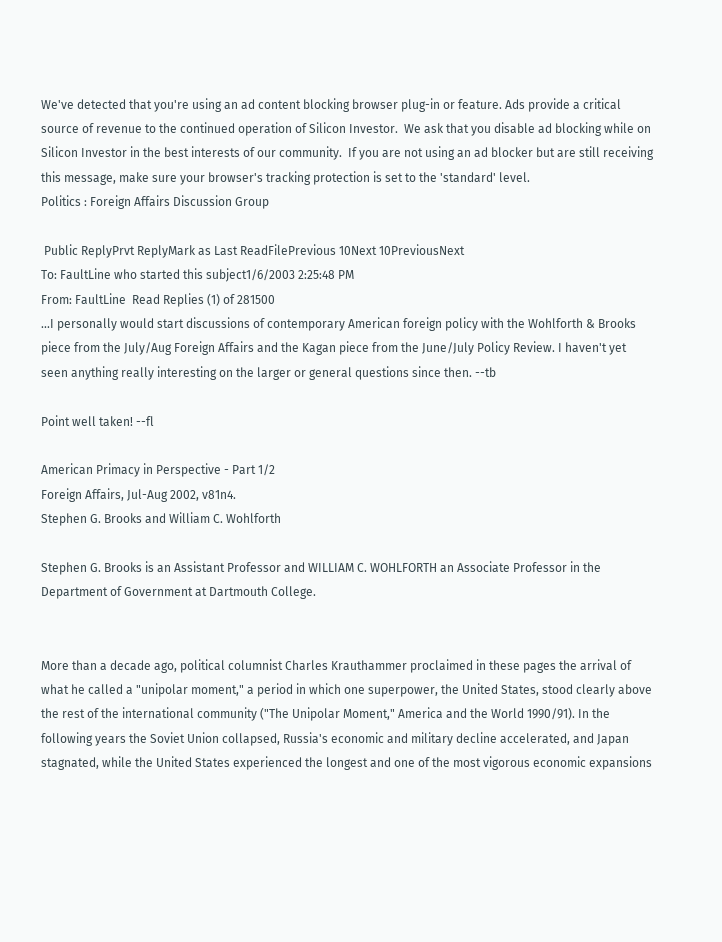We've detected that you're using an ad content blocking browser plug-in or feature. Ads provide a critical source of revenue to the continued operation of Silicon Investor.  We ask that you disable ad blocking while on Silicon Investor in the best interests of our community.  If you are not using an ad blocker but are still receiving this message, make sure your browser's tracking protection is set to the 'standard' level.
Politics : Foreign Affairs Discussion Group

 Public ReplyPrvt ReplyMark as Last ReadFilePrevious 10Next 10PreviousNext
To: FaultLine who started this subject1/6/2003 2:25:48 PM
From: FaultLine  Read Replies (1) of 281500
...I personally would start discussions of contemporary American foreign policy with the Wohlforth & Brooks piece from the July/Aug Foreign Affairs and the Kagan piece from the June/July Policy Review. I haven't yet seen anything really interesting on the larger or general questions since then. --tb

Point well taken! --fl

American Primacy in Perspective - Part 1/2
Foreign Affairs, Jul-Aug 2002, v81n4.
Stephen G. Brooks and William C. Wohlforth

Stephen G. Brooks is an Assistant Professor and WILLIAM C. WOHLFORTH an Associate Professor in the Department of Government at Dartmouth College.


More than a decade ago, political columnist Charles Krauthammer proclaimed in these pages the arrival of what he called a "unipolar moment," a period in which one superpower, the United States, stood clearly above the rest of the international community ("The Unipolar Moment," America and the World 1990/91). In the following years the Soviet Union collapsed, Russia's economic and military decline accelerated, and Japan stagnated, while the United States experienced the longest and one of the most vigorous economic expansions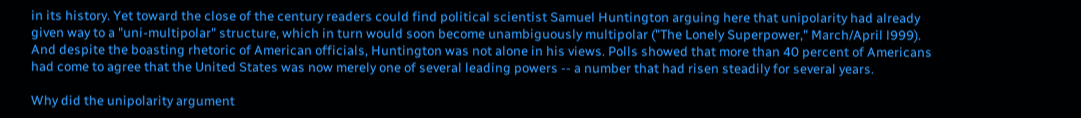in its history. Yet toward the close of the century readers could find political scientist Samuel Huntington arguing here that unipolarity had already given way to a "uni-multipolar" structure, which in turn would soon become unambiguously multipolar ("The Lonely Superpower," March/April l999). And despite the boasting rhetoric of American officials, Huntington was not alone in his views. Polls showed that more than 40 percent of Americans had come to agree that the United States was now merely one of several leading powers -- a number that had risen steadily for several years.

Why did the unipolarity argument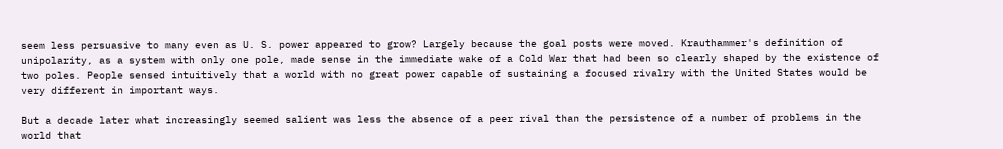seem less persuasive to many even as U. S. power appeared to grow? Largely because the goal posts were moved. Krauthammer's definition of unipolarity, as a system with only one pole, made sense in the immediate wake of a Cold War that had been so clearly shaped by the existence of two poles. People sensed intuitively that a world with no great power capable of sustaining a focused rivalry with the United States would be very different in important ways.

But a decade later what increasingly seemed salient was less the absence of a peer rival than the persistence of a number of problems in the world that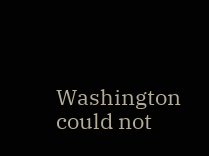Washington could not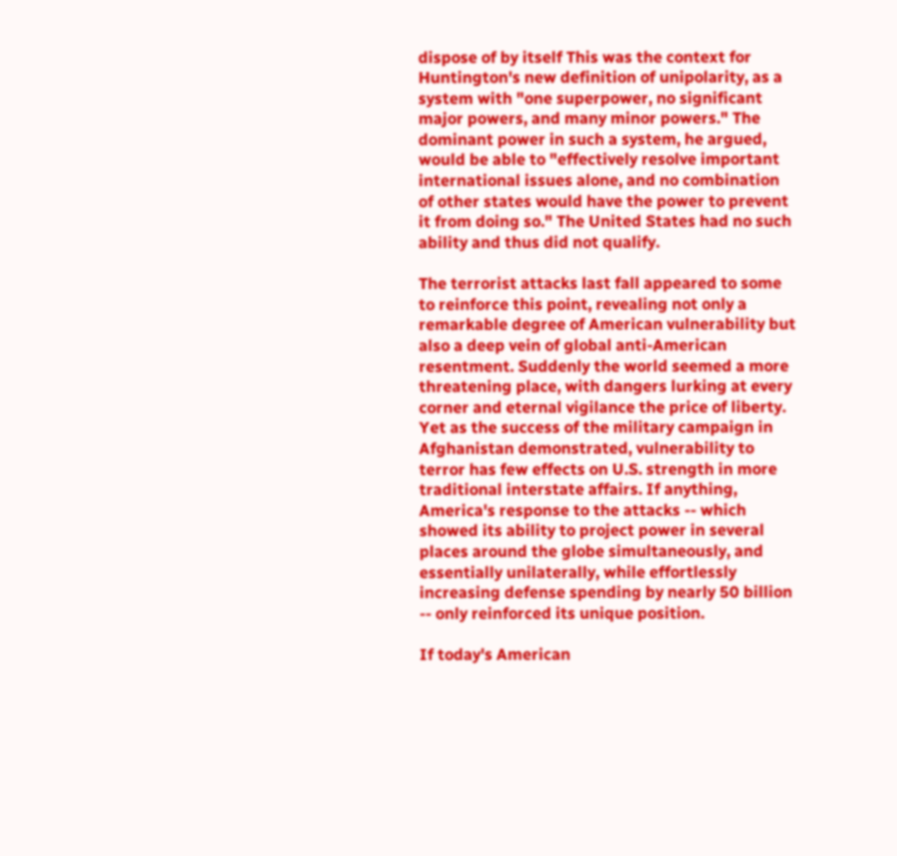dispose of by itself This was the context for Huntington's new definition of unipolarity, as a system with "one superpower, no significant major powers, and many minor powers." The dominant power in such a system, he argued, would be able to "effectively resolve important international issues alone, and no combination of other states would have the power to prevent it from doing so." The United States had no such ability and thus did not qualify.

The terrorist attacks last fall appeared to some to reinforce this point, revealing not only a remarkable degree of American vulnerability but also a deep vein of global anti-American resentment. Suddenly the world seemed a more threatening place, with dangers lurking at every corner and eternal vigilance the price of liberty. Yet as the success of the military campaign in Afghanistan demonstrated, vulnerability to terror has few effects on U.S. strength in more traditional interstate affairs. If anything, America's response to the attacks -- which showed its ability to project power in several places around the globe simultaneously, and essentially unilaterally, while effortlessly increasing defense spending by nearly 50 billion -- only reinforced its unique position.

If today's American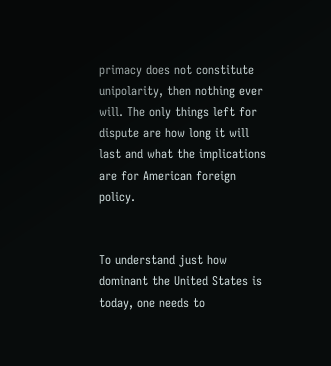primacy does not constitute unipolarity, then nothing ever will. The only things left for dispute are how long it will last and what the implications are for American foreign policy.


To understand just how dominant the United States is today, one needs to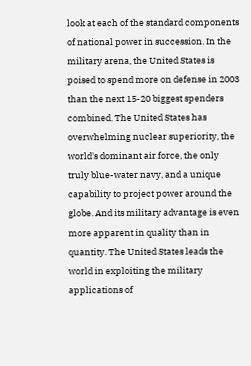look at each of the standard components of national power in succession. In the military arena, the United States is poised to spend more on defense in 2003 than the next 15-20 biggest spenders combined. The United States has overwhelming nuclear superiority, the world's dominant air force, the only truly blue-water navy, and a unique capability to project power around the globe. And its military advantage is even more apparent in quality than in quantity. The United States leads the world in exploiting the military applications of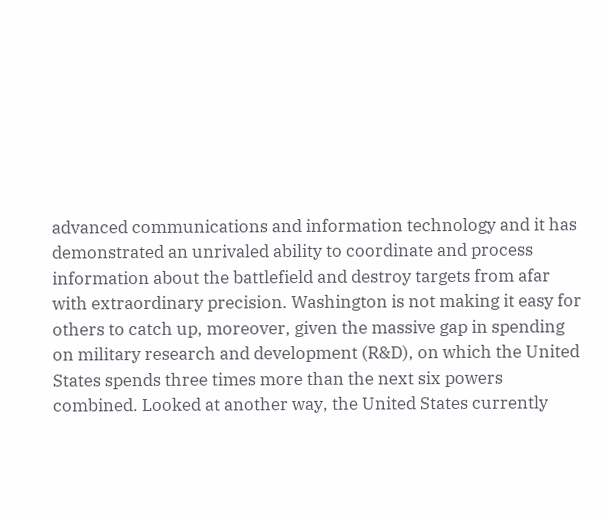advanced communications and information technology and it has demonstrated an unrivaled ability to coordinate and process information about the battlefield and destroy targets from afar with extraordinary precision. Washington is not making it easy for others to catch up, moreover, given the massive gap in spending on military research and development (R&D), on which the United States spends three times more than the next six powers combined. Looked at another way, the United States currently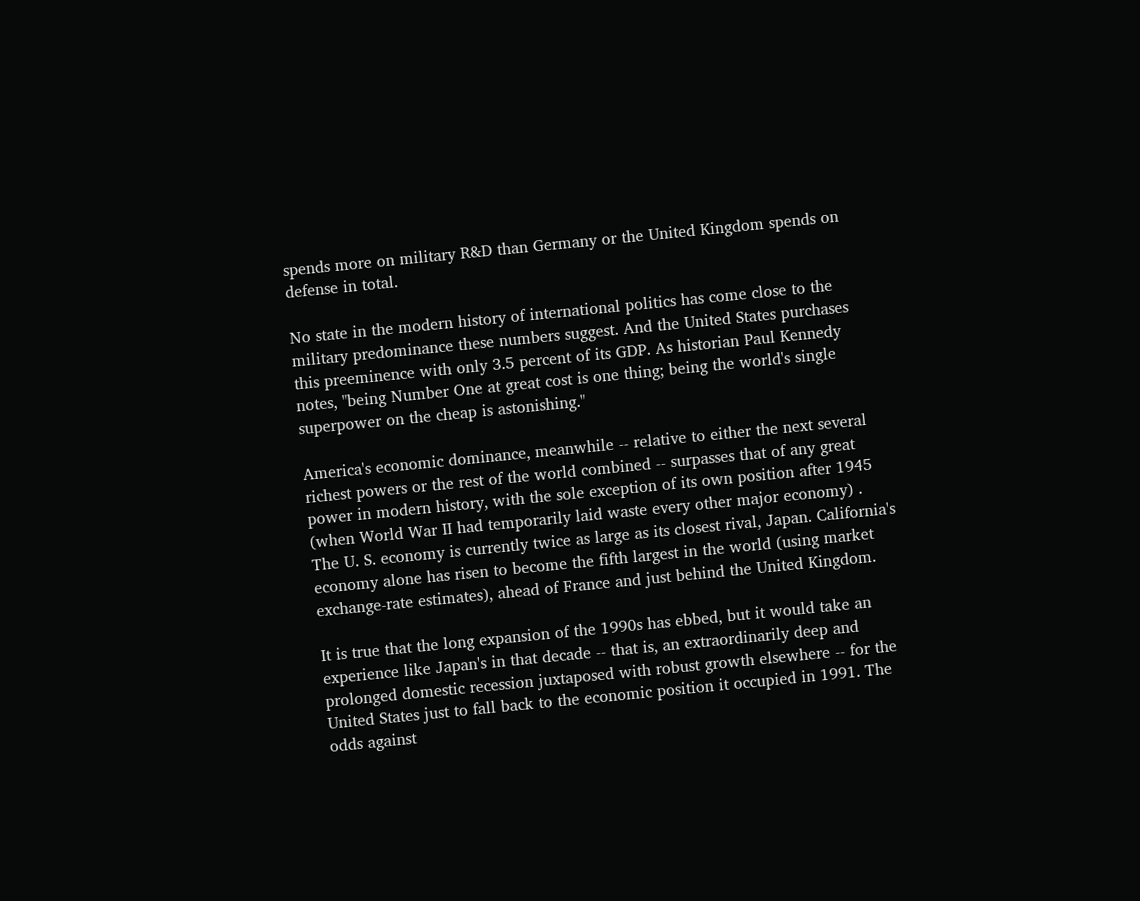spends more on military R&D than Germany or the United Kingdom spends on defense in total.

No state in the modern history of international politics has come close to the military predominance these numbers suggest. And the United States purchases this preeminence with only 3.5 percent of its GDP. As historian Paul Kennedy notes, "being Number One at great cost is one thing; being the world's single superpower on the cheap is astonishing."

America's economic dominance, meanwhile -- relative to either the next several richest powers or the rest of the world combined -- surpasses that of any great power in modern history, with the sole exception of its own position after 1945 (when World War II had temporarily laid waste every other major economy) . The U. S. economy is currently twice as large as its closest rival, Japan. California's economy alone has risen to become the fifth largest in the world (using market exchange-rate estimates), ahead of France and just behind the United Kingdom.

It is true that the long expansion of the 1990s has ebbed, but it would take an experience like Japan's in that decade -- that is, an extraordinarily deep and prolonged domestic recession juxtaposed with robust growth elsewhere -- for the United States just to fall back to the economic position it occupied in 1991. The odds against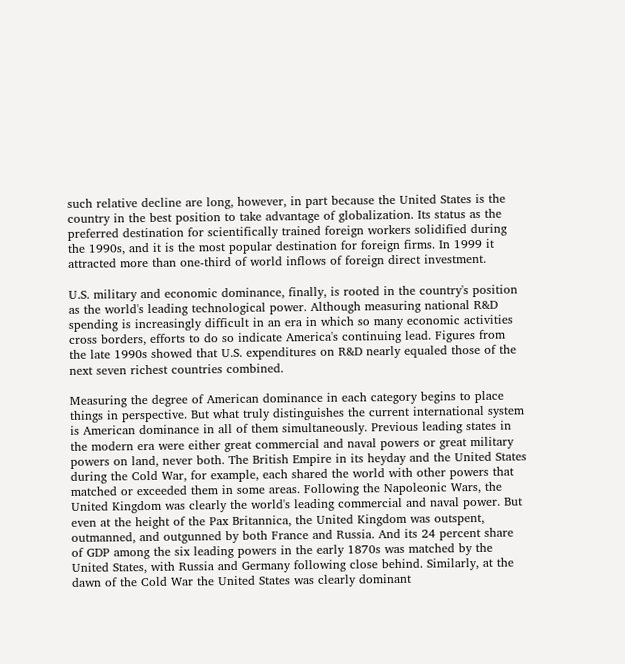such relative decline are long, however, in part because the United States is the country in the best position to take advantage of globalization. Its status as the preferred destination for scientifically trained foreign workers solidified during the 1990s, and it is the most popular destination for foreign firms. In 1999 it attracted more than one-third of world inflows of foreign direct investment.

U.S. military and economic dominance, finally, is rooted in the country's position as the world's leading technological power. Although measuring national R&D spending is increasingly difficult in an era in which so many economic activities cross borders, efforts to do so indicate America's continuing lead. Figures from the late 1990s showed that U.S. expenditures on R&D nearly equaled those of the next seven richest countries combined.

Measuring the degree of American dominance in each category begins to place things in perspective. But what truly distinguishes the current international system is American dominance in all of them simultaneously. Previous leading states in the modern era were either great commercial and naval powers or great military powers on land, never both. The British Empire in its heyday and the United States during the Cold War, for example, each shared the world with other powers that matched or exceeded them in some areas. Following the Napoleonic Wars, the United Kingdom was clearly the world's leading commercial and naval power. But even at the height of the Pax Britannica, the United Kingdom was outspent, outmanned, and outgunned by both France and Russia. And its 24 percent share of GDP among the six leading powers in the early 1870s was matched by the United States, with Russia and Germany following close behind. Similarly, at the dawn of the Cold War the United States was clearly dominant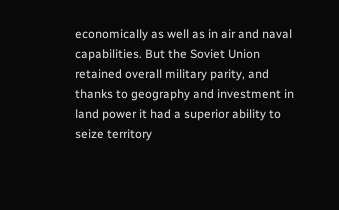economically as well as in air and naval capabilities. But the Soviet Union retained overall military parity, and thanks to geography and investment in land power it had a superior ability to seize territory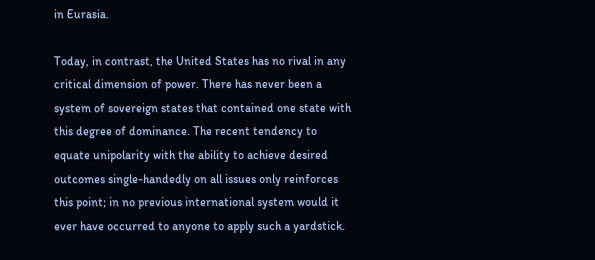in Eurasia.

Today, in contrast, the United States has no rival in any critical dimension of power. There has never been a system of sovereign states that contained one state with this degree of dominance. The recent tendency to equate unipolarity with the ability to achieve desired outcomes single-handedly on all issues only reinforces this point; in no previous international system would it ever have occurred to anyone to apply such a yardstick.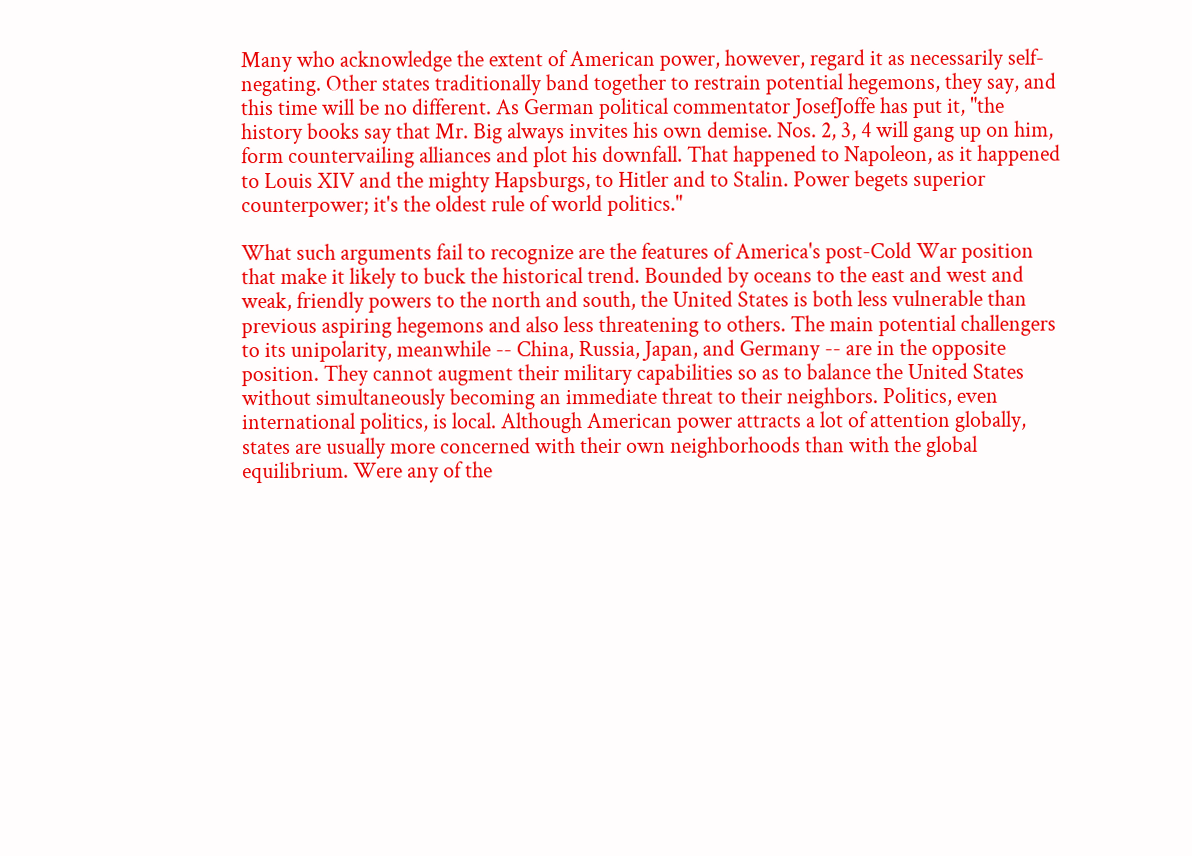Many who acknowledge the extent of American power, however, regard it as necessarily self-negating. Other states traditionally band together to restrain potential hegemons, they say, and this time will be no different. As German political commentator JosefJoffe has put it, "the history books say that Mr. Big always invites his own demise. Nos. 2, 3, 4 will gang up on him, form countervailing alliances and plot his downfall. That happened to Napoleon, as it happened to Louis XIV and the mighty Hapsburgs, to Hitler and to Stalin. Power begets superior counterpower; it's the oldest rule of world politics."

What such arguments fail to recognize are the features of America's post-Cold War position that make it likely to buck the historical trend. Bounded by oceans to the east and west and weak, friendly powers to the north and south, the United States is both less vulnerable than previous aspiring hegemons and also less threatening to others. The main potential challengers to its unipolarity, meanwhile -- China, Russia, Japan, and Germany -- are in the opposite position. They cannot augment their military capabilities so as to balance the United States without simultaneously becoming an immediate threat to their neighbors. Politics, even international politics, is local. Although American power attracts a lot of attention globally, states are usually more concerned with their own neighborhoods than with the global equilibrium. Were any of the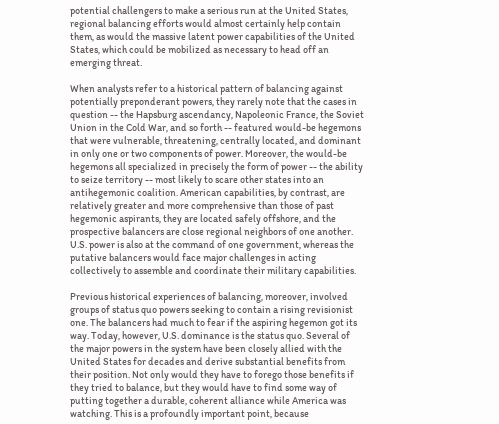potential challengers to make a serious run at the United States, regional balancing efforts would almost certainly help contain them, as would the massive latent power capabilities of the United States, which could be mobilized as necessary to head off an emerging threat.

When analysts refer to a historical pattern of balancing against potentially preponderant powers, they rarely note that the cases in question -- the Hapsburg ascendancy, Napoleonic France, the Soviet Union in the Cold War, and so forth -- featured would-be hegemons that were vulnerable, threatening, centrally located, and dominant in only one or two components of power. Moreover, the would-be hegemons all specialized in precisely the form of power -- the ability to seize territory -- most likely to scare other states into an antihegemonic coalition. American capabilities, by contrast, are relatively greater and more comprehensive than those of past hegemonic aspirants, they are located safely offshore, and the prospective balancers are close regional neighbors of one another. U.S. power is also at the command of one government, whereas the putative balancers would face major challenges in acting collectively to assemble and coordinate their military capabilities.

Previous historical experiences of balancing, moreover, involved groups of status quo powers seeking to contain a rising revisionist one. The balancers had much to fear if the aspiring hegemon got its way. Today, however, U.S. dominance is the status quo. Several of the major powers in the system have been closely allied with the United States for decades and derive substantial benefits from their position. Not only would they have to forego those benefits if they tried to balance, but they would have to find some way of putting together a durable, coherent alliance while America was watching. This is a profoundly important point, because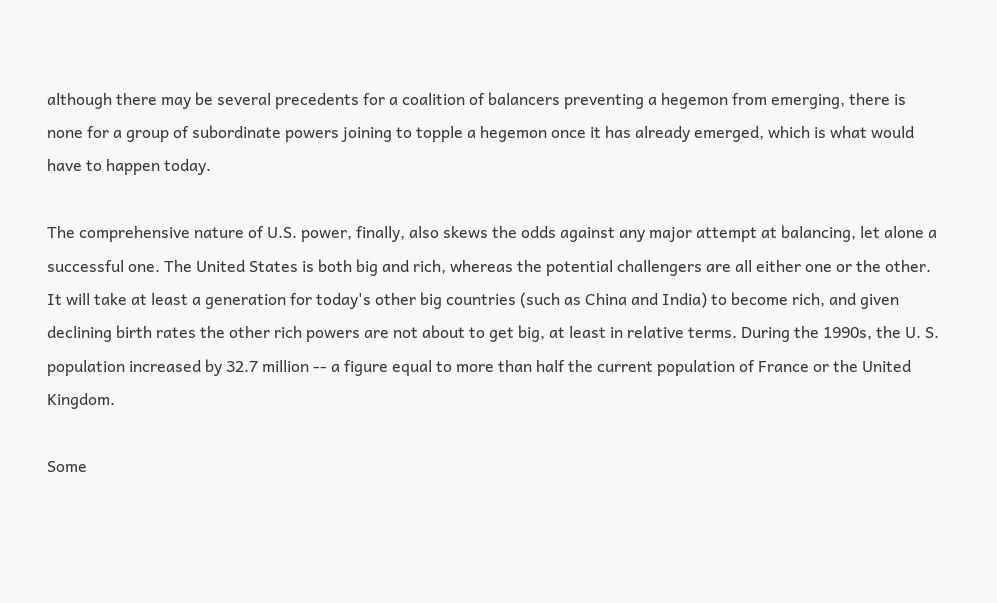although there may be several precedents for a coalition of balancers preventing a hegemon from emerging, there is none for a group of subordinate powers joining to topple a hegemon once it has already emerged, which is what would have to happen today.

The comprehensive nature of U.S. power, finally, also skews the odds against any major attempt at balancing, let alone a successful one. The United States is both big and rich, whereas the potential challengers are all either one or the other. It will take at least a generation for today's other big countries (such as China and India) to become rich, and given declining birth rates the other rich powers are not about to get big, at least in relative terms. During the 1990s, the U. S. population increased by 32.7 million -- a figure equal to more than half the current population of France or the United Kingdom.

Some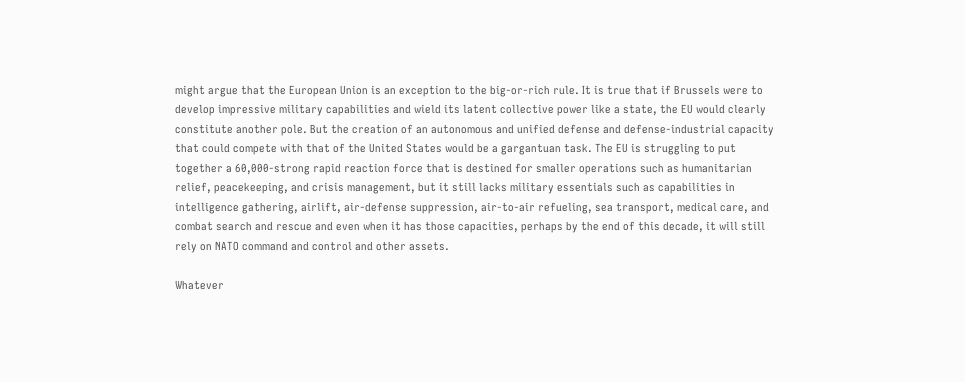might argue that the European Union is an exception to the big-or-rich rule. It is true that if Brussels were to develop impressive military capabilities and wield its latent collective power like a state, the EU would clearly constitute another pole. But the creation of an autonomous and unified defense and defense-industrial capacity that could compete with that of the United States would be a gargantuan task. The EU is struggling to put together a 60,000-strong rapid reaction force that is destined for smaller operations such as humanitarian relief, peacekeeping, and crisis management, but it still lacks military essentials such as capabilities in intelligence gathering, airlift, air-defense suppression, air-to-air refueling, sea transport, medical care, and combat search and rescue and even when it has those capacities, perhaps by the end of this decade, it will still rely on NATO command and control and other assets.

Whatever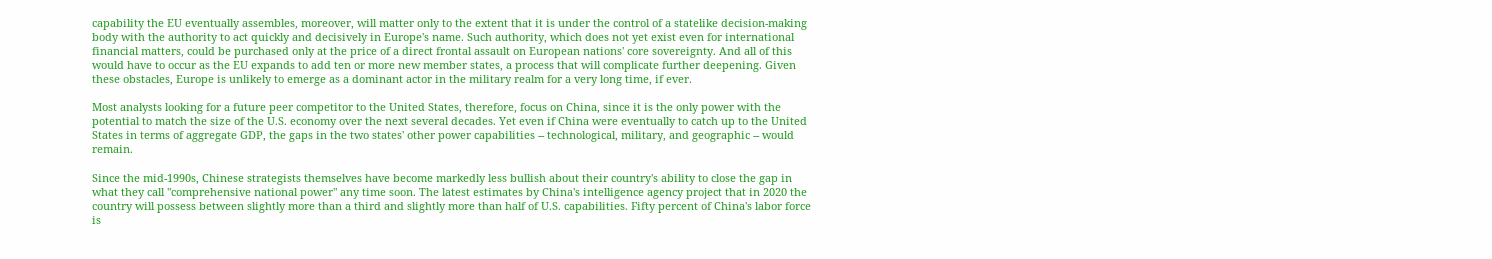capability the EU eventually assembles, moreover, will matter only to the extent that it is under the control of a statelike decision-making body with the authority to act quickly and decisively in Europe's name. Such authority, which does not yet exist even for international financial matters, could be purchased only at the price of a direct frontal assault on European nations' core sovereignty. And all of this would have to occur as the EU expands to add ten or more new member states, a process that will complicate further deepening. Given these obstacles, Europe is unlikely to emerge as a dominant actor in the military realm for a very long time, if ever.

Most analysts looking for a future peer competitor to the United States, therefore, focus on China, since it is the only power with the potential to match the size of the U.S. economy over the next several decades. Yet even if China were eventually to catch up to the United States in terms of aggregate GDP, the gaps in the two states' other power capabilities -- technological, military, and geographic -- would remain.

Since the mid-1990s, Chinese strategists themselves have become markedly less bullish about their country's ability to close the gap in what they call "comprehensive national power" any time soon. The latest estimates by China's intelligence agency project that in 2020 the country will possess between slightly more than a third and slightly more than half of U.S. capabilities. Fifty percent of China's labor force is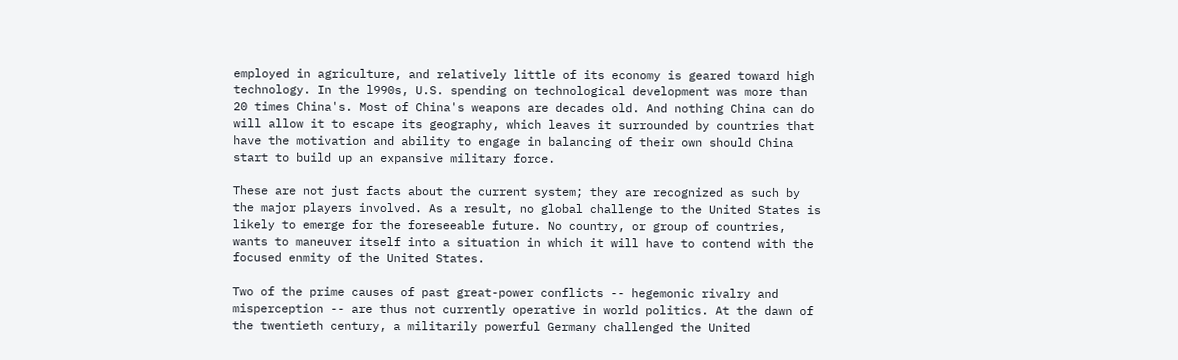employed in agriculture, and relatively little of its economy is geared toward high technology. In the l990s, U.S. spending on technological development was more than 20 times China's. Most of China's weapons are decades old. And nothing China can do will allow it to escape its geography, which leaves it surrounded by countries that have the motivation and ability to engage in balancing of their own should China start to build up an expansive military force.

These are not just facts about the current system; they are recognized as such by the major players involved. As a result, no global challenge to the United States is likely to emerge for the foreseeable future. No country, or group of countries, wants to maneuver itself into a situation in which it will have to contend with the focused enmity of the United States.

Two of the prime causes of past great-power conflicts -- hegemonic rivalry and misperception -- are thus not currently operative in world politics. At the dawn of the twentieth century, a militarily powerful Germany challenged the United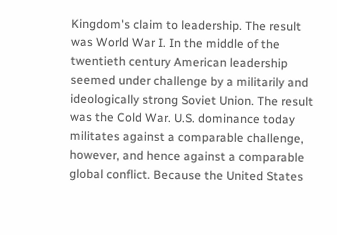Kingdom's claim to leadership. The result was World War I. In the middle of the twentieth century American leadership seemed under challenge by a militarily and ideologically strong Soviet Union. The result was the Cold War. U.S. dominance today militates against a comparable challenge, however, and hence against a comparable global conflict. Because the United States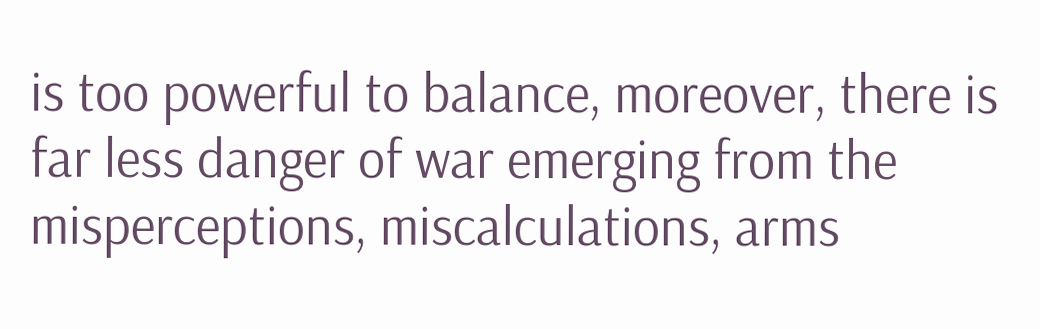is too powerful to balance, moreover, there is far less danger of war emerging from the misperceptions, miscalculations, arms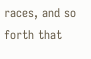races, and so forth that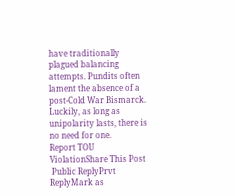have traditionally plagued balancing attempts. Pundits often lament the absence of a post-Cold War Bismarck. Luckily, as long as unipolarity lasts, there is no need for one.
Report TOU ViolationShare This Post
 Public ReplyPrvt ReplyMark as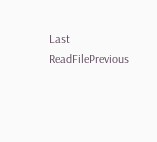Last ReadFilePrevious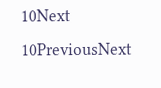10Next 10PreviousNext